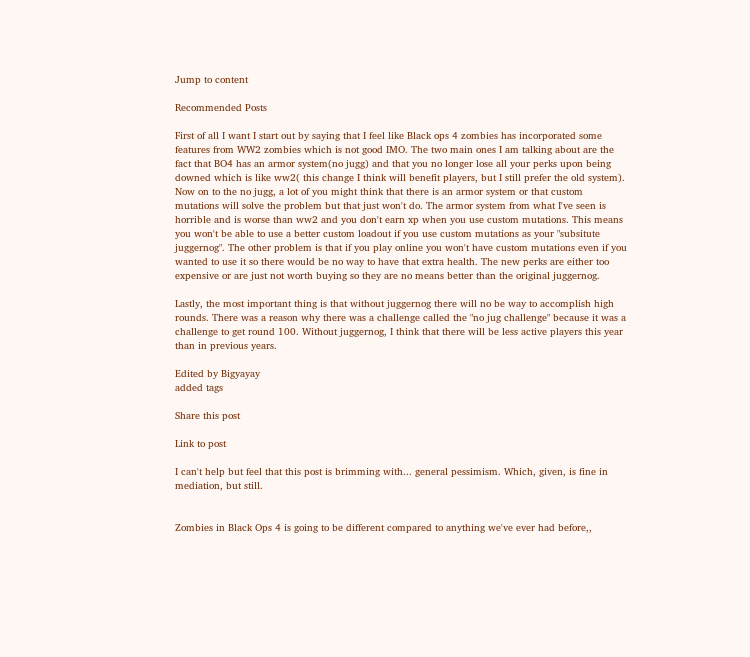Jump to content

Recommended Posts

First of all I want I start out by saying that I feel like Black ops 4 zombies has incorporated some features from WW2 zombies which is not good IMO. The two main ones I am talking about are the fact that BO4 has an armor system(no jugg) and that you no longer lose all your perks upon being downed which is like ww2( this change I think will benefit players, but I still prefer the old system). Now on to the no jugg, a lot of you might think that there is an armor system or that custom mutations will solve the problem but that just won't do. The armor system from what I've seen is horrible and is worse than ww2 and you don't earn xp when you use custom mutations. This means you won't be able to use a better custom loadout if you use custom mutations as your "subsitute juggernog". The other problem is that if you play online you won't have custom mutations even if you wanted to use it so there would be no way to have that extra health. The new perks are either too expensive or are just not worth buying so they are no means better than the original juggernog.

Lastly, the most important thing is that without juggernog there will no be way to accomplish high rounds. There was a reason why there was a challenge called the "no jug challenge" because it was a challenge to get round 100. Without juggernog, I think that there will be less active players this year than in previous years.

Edited by Bigyayay
added tags

Share this post

Link to post

I can't help but feel that this post is brimming with... general pessimism. Which, given, is fine in mediation, but still.


Zombies in Black Ops 4 is going to be different compared to anything we've ever had before,,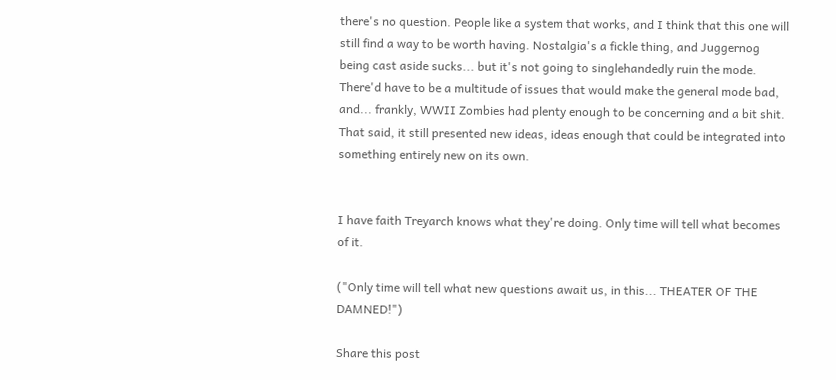there's no question. People like a system that works, and I think that this one will still find a way to be worth having. Nostalgia's a fickle thing, and Juggernog being cast aside sucks... but it's not going to singlehandedly ruin the mode. There'd have to be a multitude of issues that would make the general mode bad, and... frankly, WWII Zombies had plenty enough to be concerning and a bit shit. That said, it still presented new ideas, ideas enough that could be integrated into something entirely new on its own.


I have faith Treyarch knows what they're doing. Only time will tell what becomes of it.

("Only time will tell what new questions await us, in this... THEATER OF THE DAMNED!")

Share this post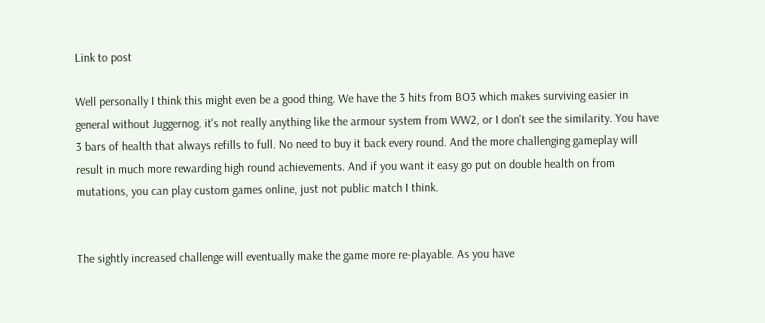Link to post

Well personally I think this might even be a good thing. We have the 3 hits from BO3 which makes surviving easier in general without Juggernog. it's not really anything like the armour system from WW2, or I don't see the similarity. You have 3 bars of health that always refills to full. No need to buy it back every round. And the more challenging gameplay will result in much more rewarding high round achievements. And if you want it easy go put on double health on from mutations, you can play custom games online, just not public match I think.


The sightly increased challenge will eventually make the game more re-playable. As you have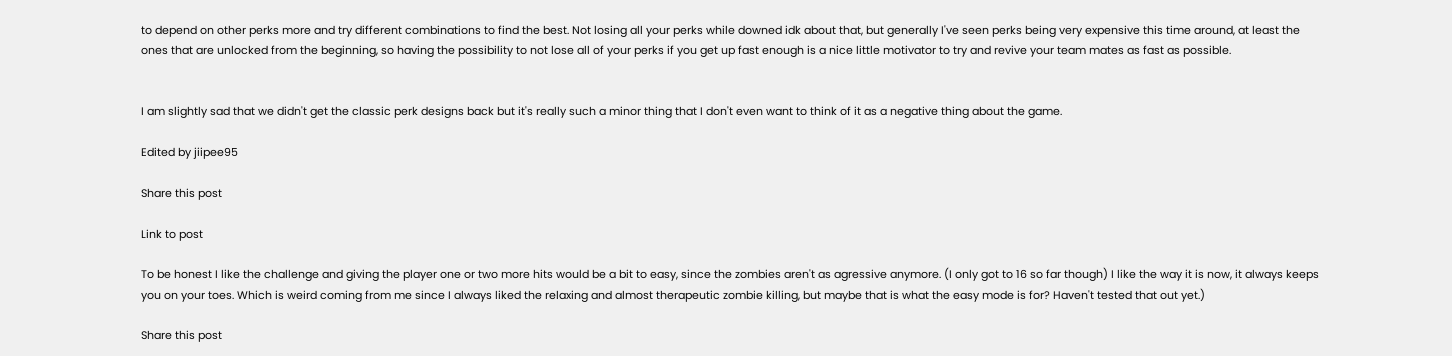to depend on other perks more and try different combinations to find the best. Not losing all your perks while downed idk about that, but generally I've seen perks being very expensive this time around, at least the ones that are unlocked from the beginning, so having the possibility to not lose all of your perks if you get up fast enough is a nice little motivator to try and revive your team mates as fast as possible.


I am slightly sad that we didn't get the classic perk designs back but it's really such a minor thing that I don't even want to think of it as a negative thing about the game.

Edited by jiipee95

Share this post

Link to post

To be honest I like the challenge and giving the player one or two more hits would be a bit to easy, since the zombies aren't as agressive anymore. (I only got to 16 so far though) I like the way it is now, it always keeps you on your toes. Which is weird coming from me since I always liked the relaxing and almost therapeutic zombie killing, but maybe that is what the easy mode is for? Haven't tested that out yet.)

Share this post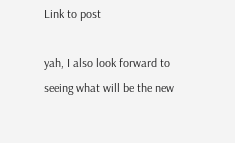Link to post

yah, I also look forward to seeing what will be the new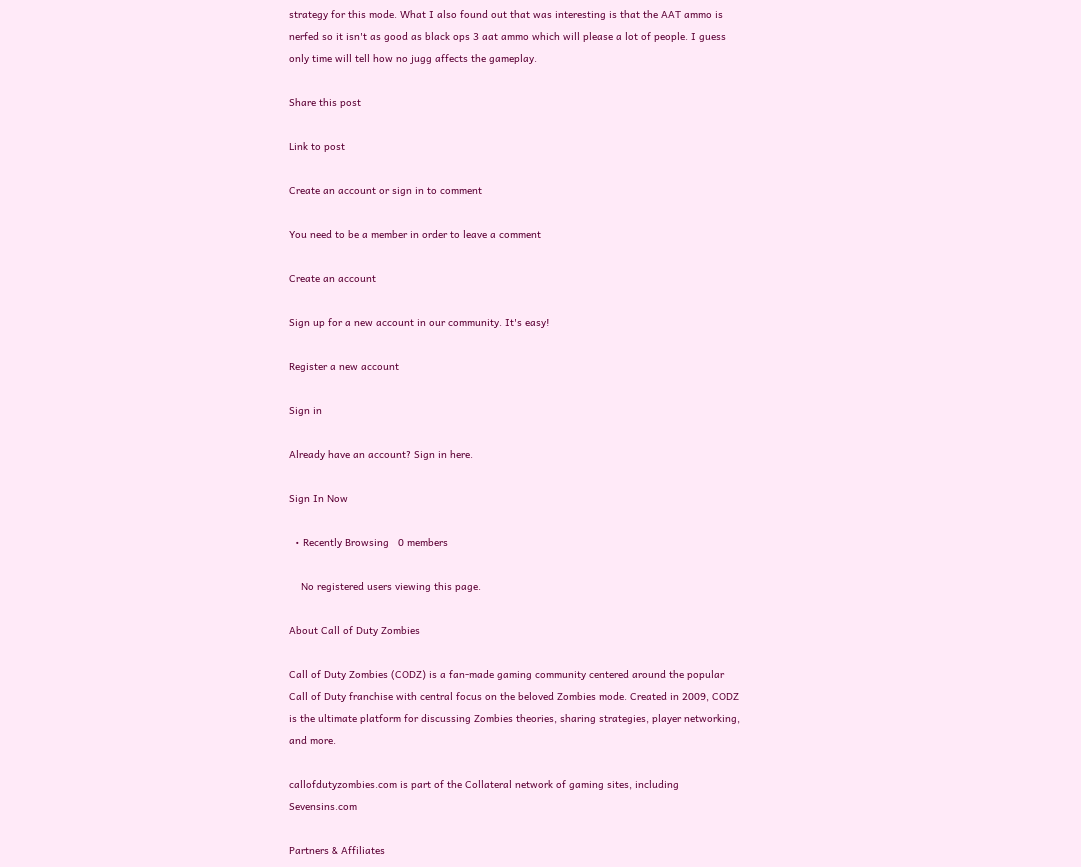strategy for this mode. What I also found out that was interesting is that the AAT ammo is nerfed so it isn't as good as black ops 3 aat ammo which will please a lot of people. I guess only time will tell how no jugg affects the gameplay.

Share this post

Link to post

Create an account or sign in to comment

You need to be a member in order to leave a comment

Create an account

Sign up for a new account in our community. It's easy!

Register a new account

Sign in

Already have an account? Sign in here.

Sign In Now

  • Recently Browsing   0 members

    No registered users viewing this page.

About Call of Duty Zombies

Call of Duty Zombies (CODZ) is a fan-made gaming community centered around the popular Call of Duty franchise with central focus on the beloved Zombies mode. Created in 2009, CODZ is the ultimate platform for discussing Zombies theories, sharing strategies, player networking, and more.

callofdutyzombies.com is part of the Collateral network of gaming sites, including Sevensins.com

Partners & Affiliates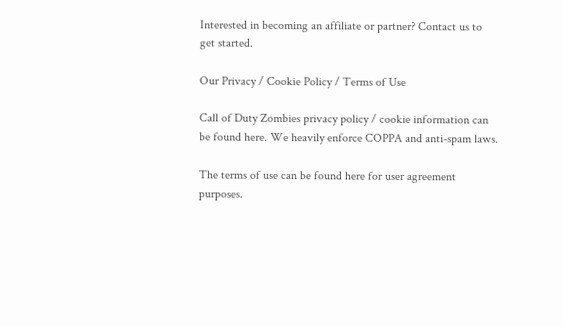Interested in becoming an affiliate or partner? Contact us to get started.

Our Privacy / Cookie Policy / Terms of Use

Call of Duty Zombies privacy policy / cookie information can be found here. We heavily enforce COPPA and anti-spam laws.

The terms of use can be found here for user agreement purposes.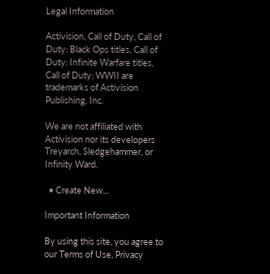Legal Information

Activision, Call of Duty, Call of Duty: Black Ops titles, Call of Duty: Infinite Warfare titles, Call of Duty: WWII are trademarks of Activision Publishing, Inc.

We are not affiliated with Activision nor its developers Treyarch, Sledgehammer, or Infinity Ward.

  • Create New...

Important Information

By using this site, you agree to our Terms of Use, Privacy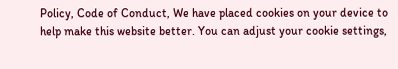Policy, Code of Conduct, We have placed cookies on your device to help make this website better. You can adjust your cookie settings,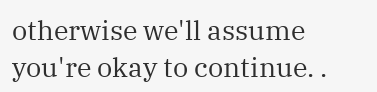otherwise we'll assume you're okay to continue. .